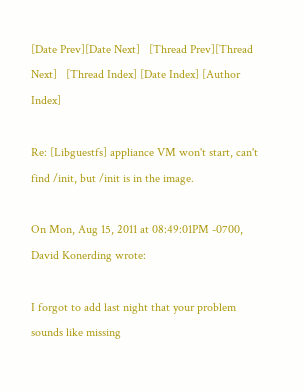[Date Prev][Date Next]   [Thread Prev][Thread Next]   [Thread Index] [Date Index] [Author Index]

Re: [Libguestfs] appliance VM won't start, can't find /init, but /init is in the image.

On Mon, Aug 15, 2011 at 08:49:01PM -0700, David Konerding wrote:

I forgot to add last night that your problem sounds like missing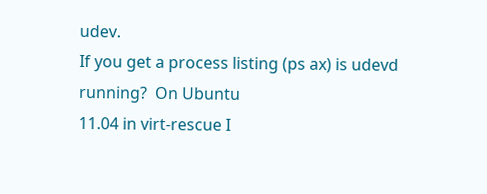udev.
If you get a process listing (ps ax) is udevd running?  On Ubuntu
11.04 in virt-rescue I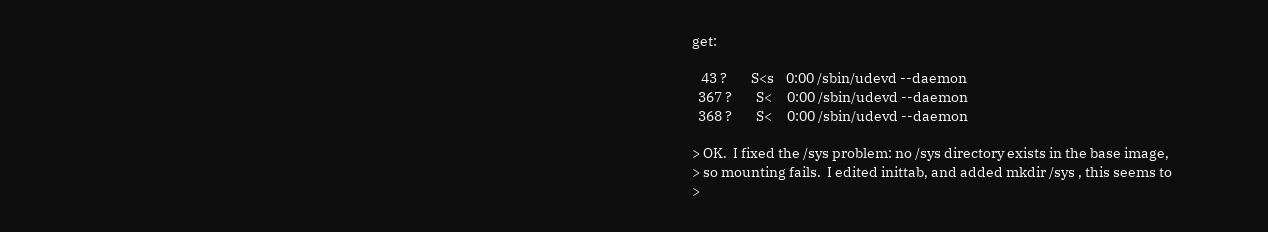get:

   43 ?        S<s    0:00 /sbin/udevd --daemon
  367 ?        S<     0:00 /sbin/udevd --daemon
  368 ?        S<     0:00 /sbin/udevd --daemon

> OK.  I fixed the /sys problem: no /sys directory exists in the base image,
> so mounting fails.  I edited inittab, and added mkdir /sys , this seems to
>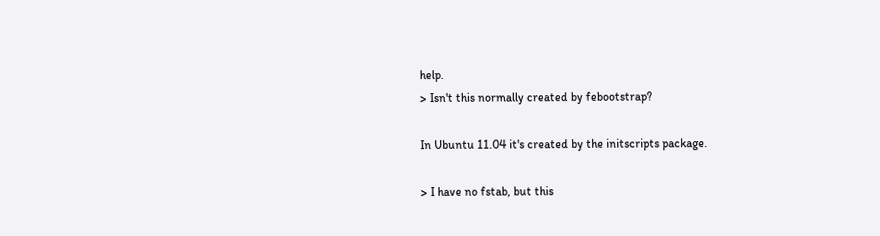help.
> Isn't this normally created by febootstrap?

In Ubuntu 11.04 it's created by the initscripts package.

> I have no fstab, but this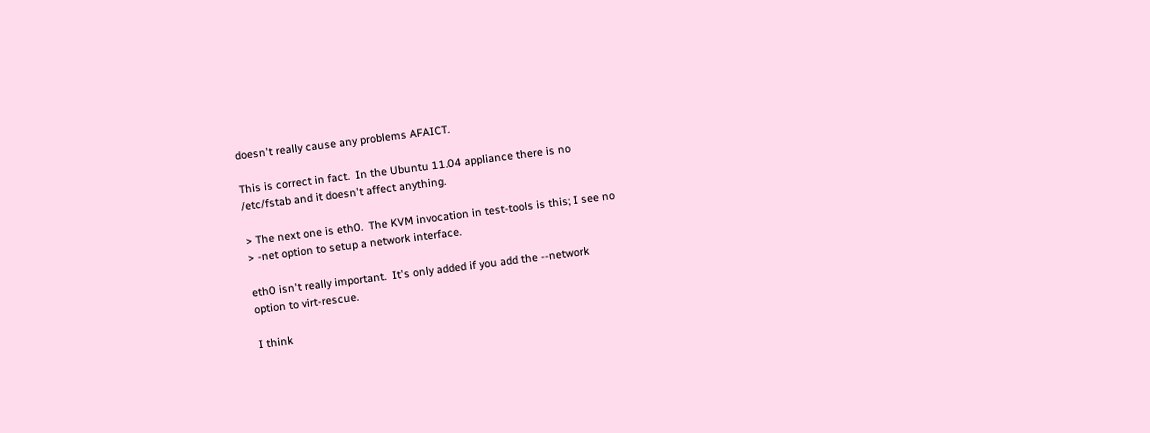doesn't really cause any problems AFAICT.

This is correct in fact.  In the Ubuntu 11.04 appliance there is no
/etc/fstab and it doesn't affect anything.

> The next one is eth0.  The KVM invocation in test-tools is this; I see no
> -net option to setup a network interface.

eth0 isn't really important.  It's only added if you add the --network
option to virt-rescue.

I think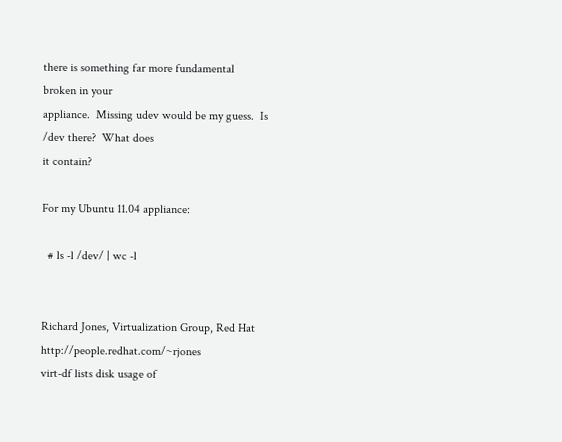there is something far more fundamental broken in your
appliance.  Missing udev would be my guess.  Is /dev there?  What does
it contain?

For my Ubuntu 11.04 appliance:

  # ls -l /dev/ | wc -l


Richard Jones, Virtualization Group, Red Hat http://people.redhat.com/~rjones
virt-df lists disk usage of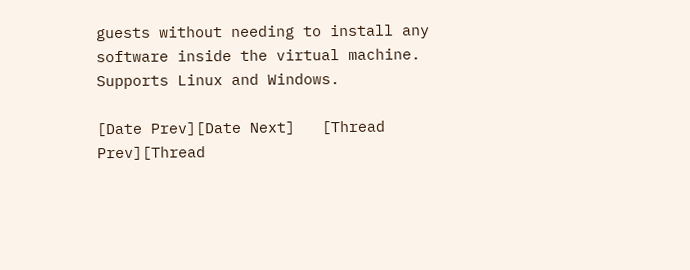guests without needing to install any
software inside the virtual machine.  Supports Linux and Windows.

[Date Prev][Date Next]   [Thread Prev][Thread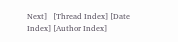Next]   [Thread Index] [Date Index] [Author Index]